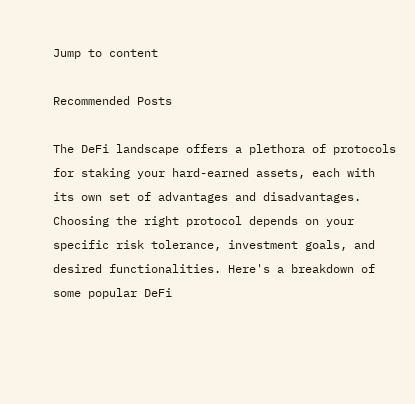Jump to content

Recommended Posts

The DeFi landscape offers a plethora of protocols for staking your hard-earned assets, each with its own set of advantages and disadvantages. Choosing the right protocol depends on your specific risk tolerance, investment goals, and desired functionalities. Here's a breakdown of some popular DeFi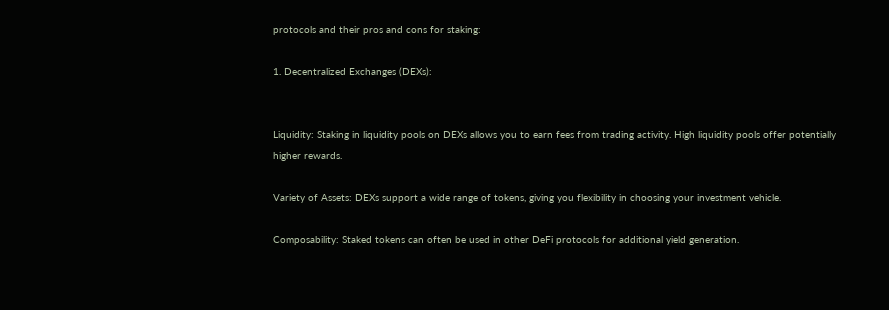protocols and their pros and cons for staking:

1. Decentralized Exchanges (DEXs):


Liquidity: Staking in liquidity pools on DEXs allows you to earn fees from trading activity. High liquidity pools offer potentially higher rewards.

Variety of Assets: DEXs support a wide range of tokens, giving you flexibility in choosing your investment vehicle.

Composability: Staked tokens can often be used in other DeFi protocols for additional yield generation.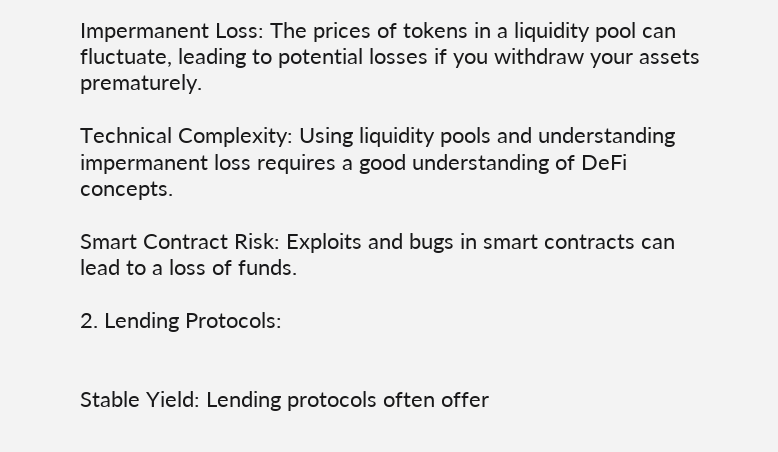Impermanent Loss: The prices of tokens in a liquidity pool can fluctuate, leading to potential losses if you withdraw your assets prematurely.

Technical Complexity: Using liquidity pools and understanding impermanent loss requires a good understanding of DeFi concepts.

Smart Contract Risk: Exploits and bugs in smart contracts can lead to a loss of funds.

2. Lending Protocols:


Stable Yield: Lending protocols often offer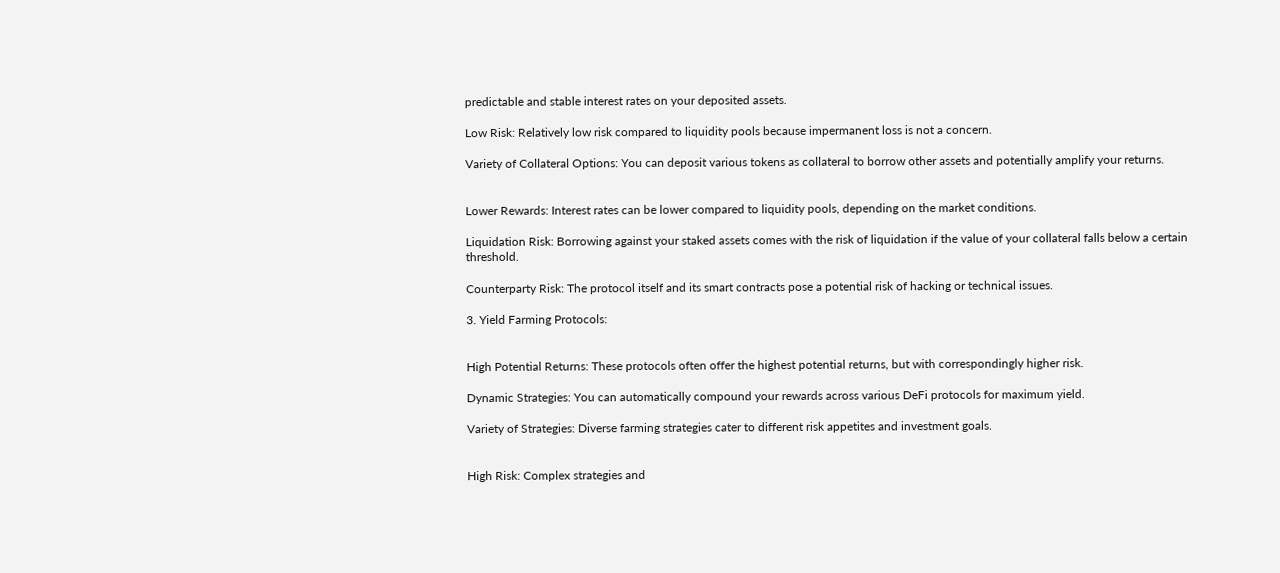predictable and stable interest rates on your deposited assets.

Low Risk: Relatively low risk compared to liquidity pools because impermanent loss is not a concern.

Variety of Collateral Options: You can deposit various tokens as collateral to borrow other assets and potentially amplify your returns.


Lower Rewards: Interest rates can be lower compared to liquidity pools, depending on the market conditions.

Liquidation Risk: Borrowing against your staked assets comes with the risk of liquidation if the value of your collateral falls below a certain threshold.

Counterparty Risk: The protocol itself and its smart contracts pose a potential risk of hacking or technical issues.

3. Yield Farming Protocols:


High Potential Returns: These protocols often offer the highest potential returns, but with correspondingly higher risk.

Dynamic Strategies: You can automatically compound your rewards across various DeFi protocols for maximum yield.

Variety of Strategies: Diverse farming strategies cater to different risk appetites and investment goals.


High Risk: Complex strategies and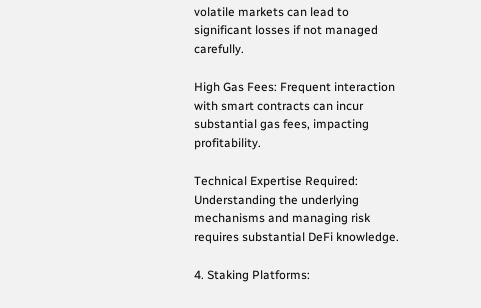volatile markets can lead to significant losses if not managed carefully.

High Gas Fees: Frequent interaction with smart contracts can incur substantial gas fees, impacting profitability.

Technical Expertise Required: Understanding the underlying mechanisms and managing risk requires substantial DeFi knowledge.

4. Staking Platforms: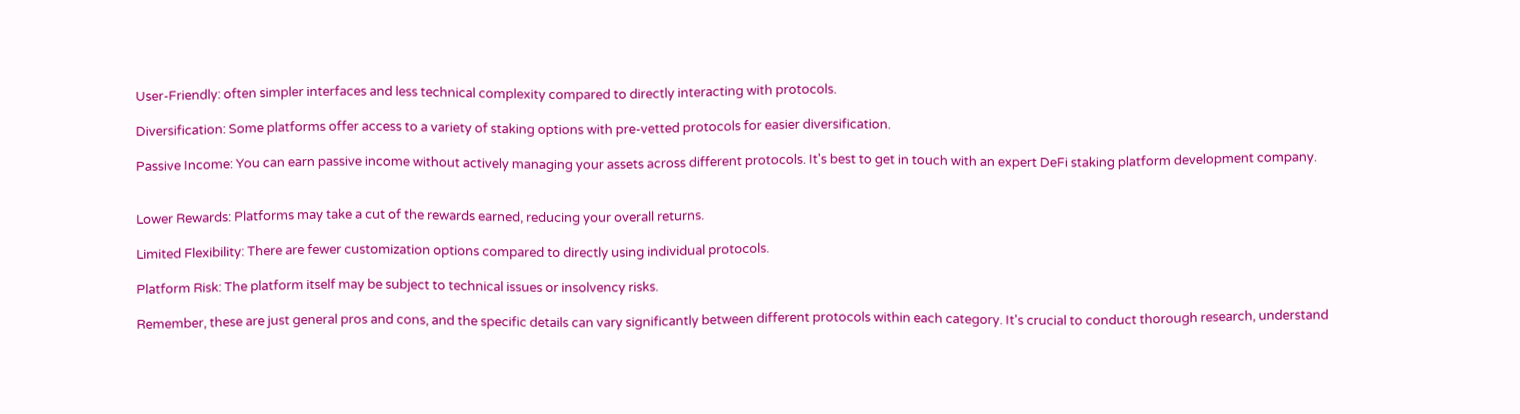User-Friendly: often simpler interfaces and less technical complexity compared to directly interacting with protocols.

Diversification: Some platforms offer access to a variety of staking options with pre-vetted protocols for easier diversification.

Passive Income: You can earn passive income without actively managing your assets across different protocols. It's best to get in touch with an expert DeFi staking platform development company.


Lower Rewards: Platforms may take a cut of the rewards earned, reducing your overall returns.

Limited Flexibility: There are fewer customization options compared to directly using individual protocols.

Platform Risk: The platform itself may be subject to technical issues or insolvency risks.

Remember, these are just general pros and cons, and the specific details can vary significantly between different protocols within each category. It's crucial to conduct thorough research, understand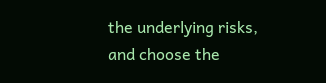the underlying risks, and choose the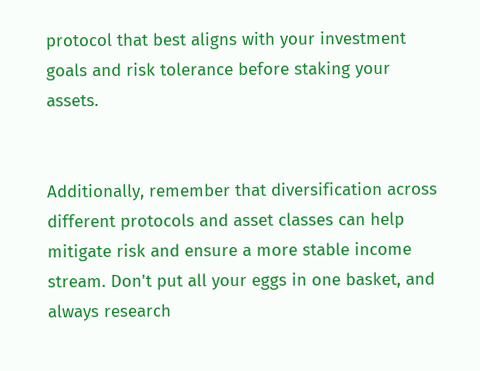protocol that best aligns with your investment goals and risk tolerance before staking your assets.


Additionally, remember that diversification across different protocols and asset classes can help mitigate risk and ensure a more stable income stream. Don't put all your eggs in one basket, and always research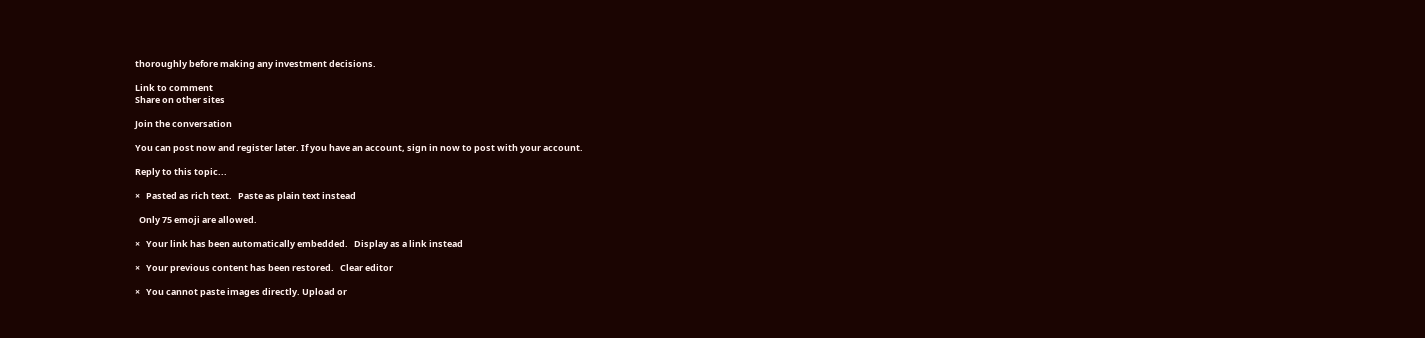thoroughly before making any investment decisions.

Link to comment
Share on other sites

Join the conversation

You can post now and register later. If you have an account, sign in now to post with your account.

Reply to this topic...

×   Pasted as rich text.   Paste as plain text instead

  Only 75 emoji are allowed.

×   Your link has been automatically embedded.   Display as a link instead

×   Your previous content has been restored.   Clear editor

×   You cannot paste images directly. Upload or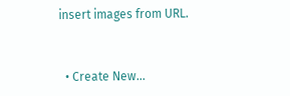insert images from URL.


  • Create New...